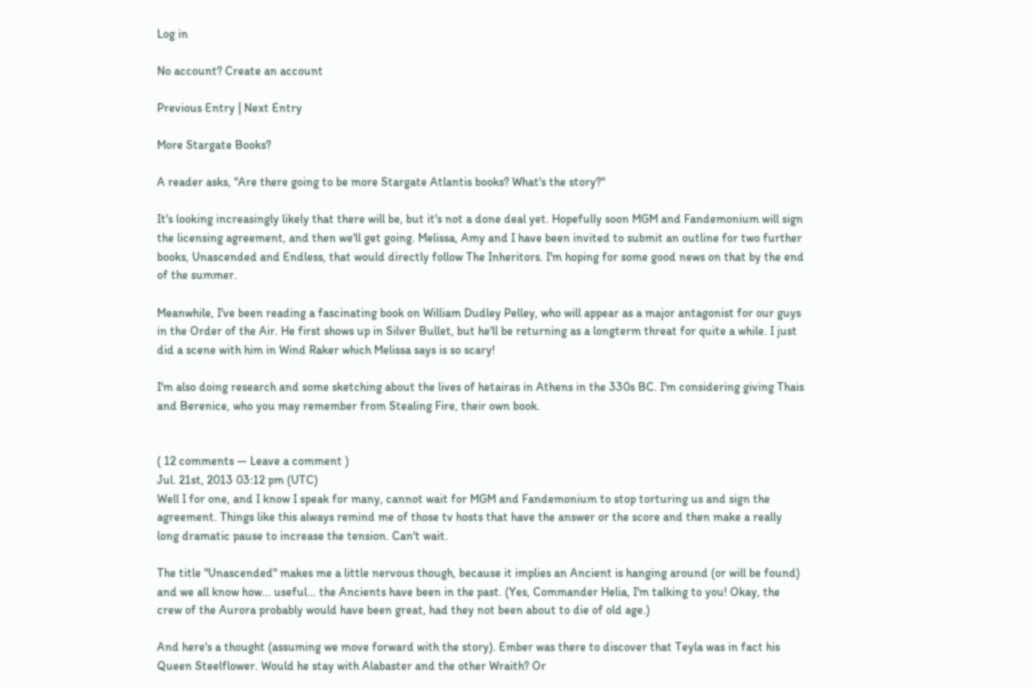Log in

No account? Create an account

Previous Entry | Next Entry

More Stargate Books?

A reader asks, "Are there going to be more Stargate Atlantis books? What's the story?"

It's looking increasingly likely that there will be, but it's not a done deal yet. Hopefully soon MGM and Fandemonium will sign the licensing agreement, and then we'll get going. Melissa, Amy and I have been invited to submit an outline for two further books, Unascended and Endless, that would directly follow The Inheritors. I'm hoping for some good news on that by the end of the summer.

Meanwhile, I've been reading a fascinating book on William Dudley Pelley, who will appear as a major antagonist for our guys in the Order of the Air. He first shows up in Silver Bullet, but he'll be returning as a longterm threat for quite a while. I just did a scene with him in Wind Raker which Melissa says is so scary!

I'm also doing research and some sketching about the lives of hetairas in Athens in the 330s BC. I'm considering giving Thais and Berenice, who you may remember from Stealing Fire, their own book.


( 12 comments — Leave a comment )
Jul. 21st, 2013 03:12 pm (UTC)
Well I for one, and I know I speak for many, cannot wait for MGM and Fandemonium to stop torturing us and sign the agreement. Things like this always remind me of those tv hosts that have the answer or the score and then make a really long dramatic pause to increase the tension. Can't wait.

The title "Unascended" makes me a little nervous though, because it implies an Ancient is hanging around (or will be found) and we all know how... useful... the Ancients have been in the past. (Yes, Commander Helia, I'm talking to you! Okay, the crew of the Aurora probably would have been great, had they not been about to die of old age.)

And here's a thought (assuming we move forward with the story). Ember was there to discover that Teyla was in fact his Queen Steelflower. Would he stay with Alabaster and the other Wraith? Or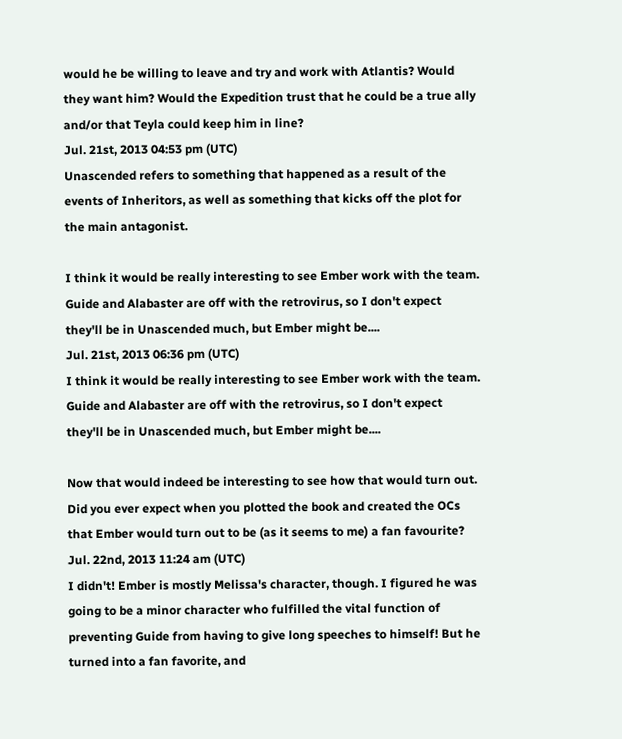would he be willing to leave and try and work with Atlantis? Would they want him? Would the Expedition trust that he could be a true ally and/or that Teyla could keep him in line?
Jul. 21st, 2013 04:53 pm (UTC)
Unascended refers to something that happened as a result of the events of Inheritors, as well as something that kicks off the plot for the main antagonist.

I think it would be really interesting to see Ember work with the team. Guide and Alabaster are off with the retrovirus, so I don't expect they'll be in Unascended much, but Ember might be....
Jul. 21st, 2013 06:36 pm (UTC)
I think it would be really interesting to see Ember work with the team. Guide and Alabaster are off with the retrovirus, so I don't expect they'll be in Unascended much, but Ember might be....

Now that would indeed be interesting to see how that would turn out. Did you ever expect when you plotted the book and created the OCs that Ember would turn out to be (as it seems to me) a fan favourite?
Jul. 22nd, 2013 11:24 am (UTC)
I didn't! Ember is mostly Melissa's character, though. I figured he was going to be a minor character who fulfilled the vital function of preventing Guide from having to give long speeches to himself! But he turned into a fan favorite, and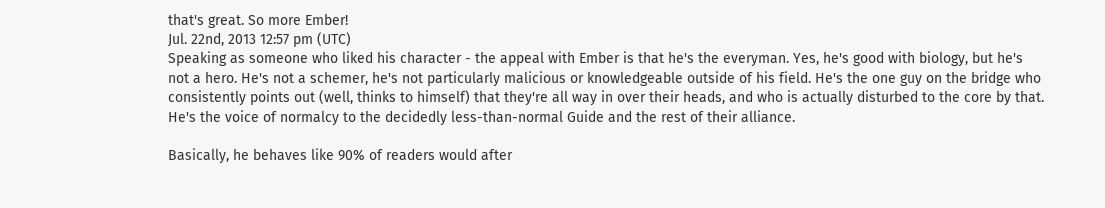that's great. So more Ember!
Jul. 22nd, 2013 12:57 pm (UTC)
Speaking as someone who liked his character - the appeal with Ember is that he's the everyman. Yes, he's good with biology, but he's not a hero. He's not a schemer, he's not particularly malicious or knowledgeable outside of his field. He's the one guy on the bridge who consistently points out (well, thinks to himself) that they're all way in over their heads, and who is actually disturbed to the core by that. He's the voice of normalcy to the decidedly less-than-normal Guide and the rest of their alliance.

Basically, he behaves like 90% of readers would after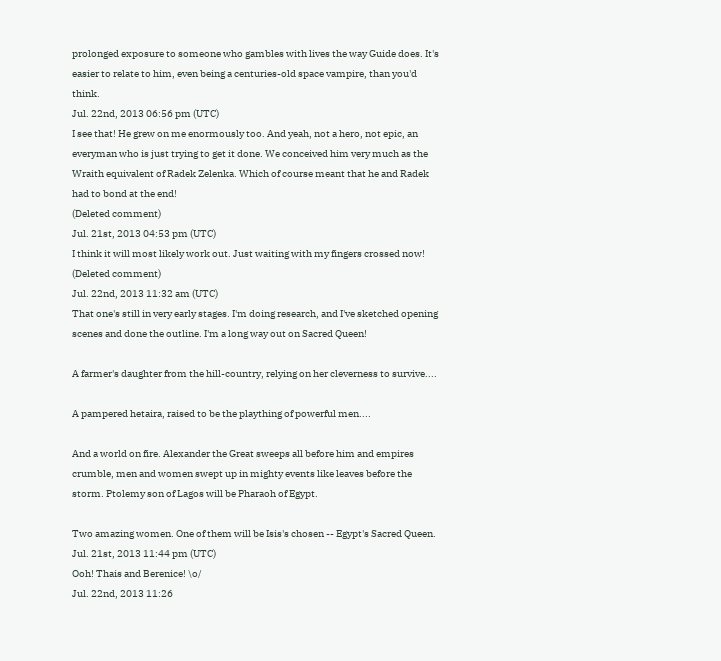prolonged exposure to someone who gambles with lives the way Guide does. It's easier to relate to him, even being a centuries-old space vampire, than you'd think.
Jul. 22nd, 2013 06:56 pm (UTC)
I see that! He grew on me enormously too. And yeah, not a hero, not epic, an everyman who is just trying to get it done. We conceived him very much as the Wraith equivalent of Radek Zelenka. Which of course meant that he and Radek had to bond at the end!
(Deleted comment)
Jul. 21st, 2013 04:53 pm (UTC)
I think it will most likely work out. Just waiting with my fingers crossed now!
(Deleted comment)
Jul. 22nd, 2013 11:32 am (UTC)
That one's still in very early stages. I'm doing research, and I've sketched opening scenes and done the outline. I'm a long way out on Sacred Queen!

A farmer's daughter from the hill-country, relying on her cleverness to survive....

A pampered hetaira, raised to be the plaything of powerful men....

And a world on fire. Alexander the Great sweeps all before him and empires crumble, men and women swept up in mighty events like leaves before the storm. Ptolemy son of Lagos will be Pharaoh of Egypt.

Two amazing women. One of them will be Isis's chosen -- Egypt's Sacred Queen.
Jul. 21st, 2013 11:44 pm (UTC)
Ooh! Thais and Berenice! \o/
Jul. 22nd, 2013 11:26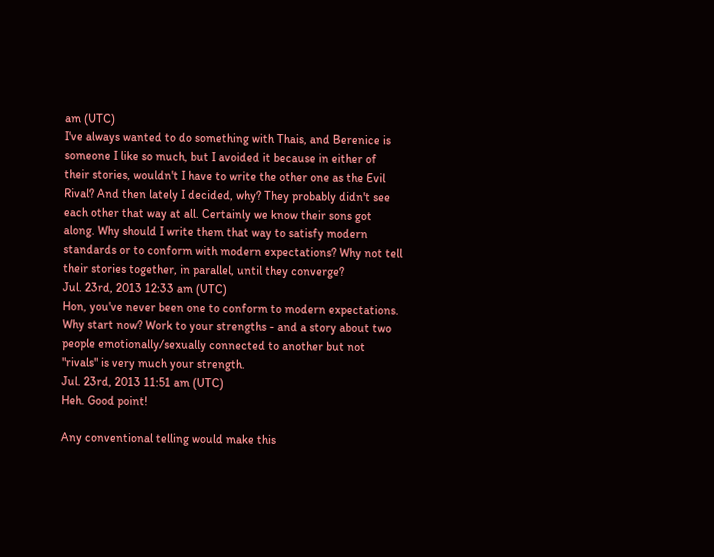am (UTC)
I've always wanted to do something with Thais, and Berenice is someone I like so much, but I avoided it because in either of their stories, wouldn't I have to write the other one as the Evil Rival? And then lately I decided, why? They probably didn't see each other that way at all. Certainly we know their sons got along. Why should I write them that way to satisfy modern standards or to conform with modern expectations? Why not tell their stories together, in parallel, until they converge?
Jul. 23rd, 2013 12:33 am (UTC)
Hon, you've never been one to conform to modern expectations. Why start now? Work to your strengths - and a story about two people emotionally/sexually connected to another but not "rivals" is very much your strength.
Jul. 23rd, 2013 11:51 am (UTC)
Heh. Good point!

Any conventional telling would make this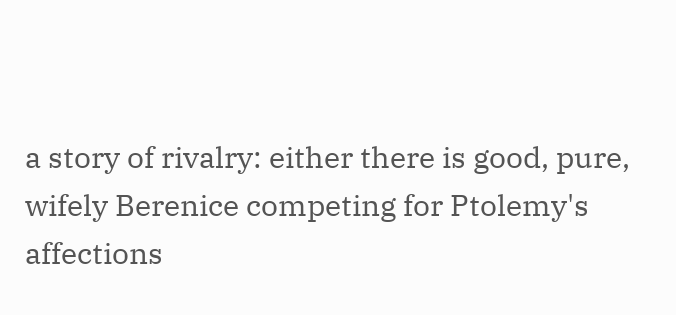a story of rivalry: either there is good, pure, wifely Berenice competing for Ptolemy's affections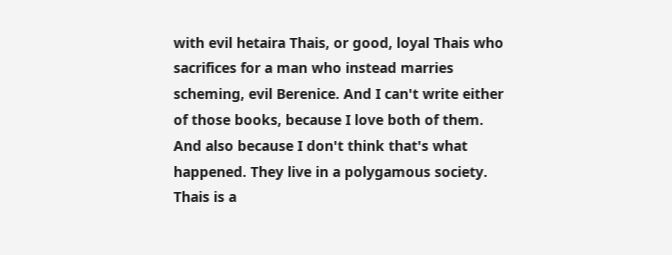with evil hetaira Thais, or good, loyal Thais who sacrifices for a man who instead marries scheming, evil Berenice. And I can't write either of those books, because I love both of them. And also because I don't think that's what happened. They live in a polygamous society. Thais is a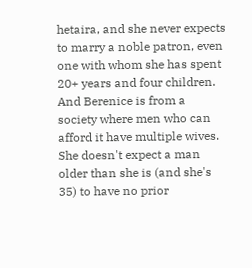hetaira, and she never expects to marry a noble patron, even one with whom she has spent 20+ years and four children. And Berenice is from a society where men who can afford it have multiple wives. She doesn't expect a man older than she is (and she's 35) to have no prior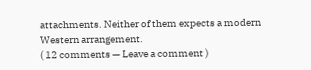attachments. Neither of them expects a modern Western arrangement.
( 12 comments — Leave a comment )